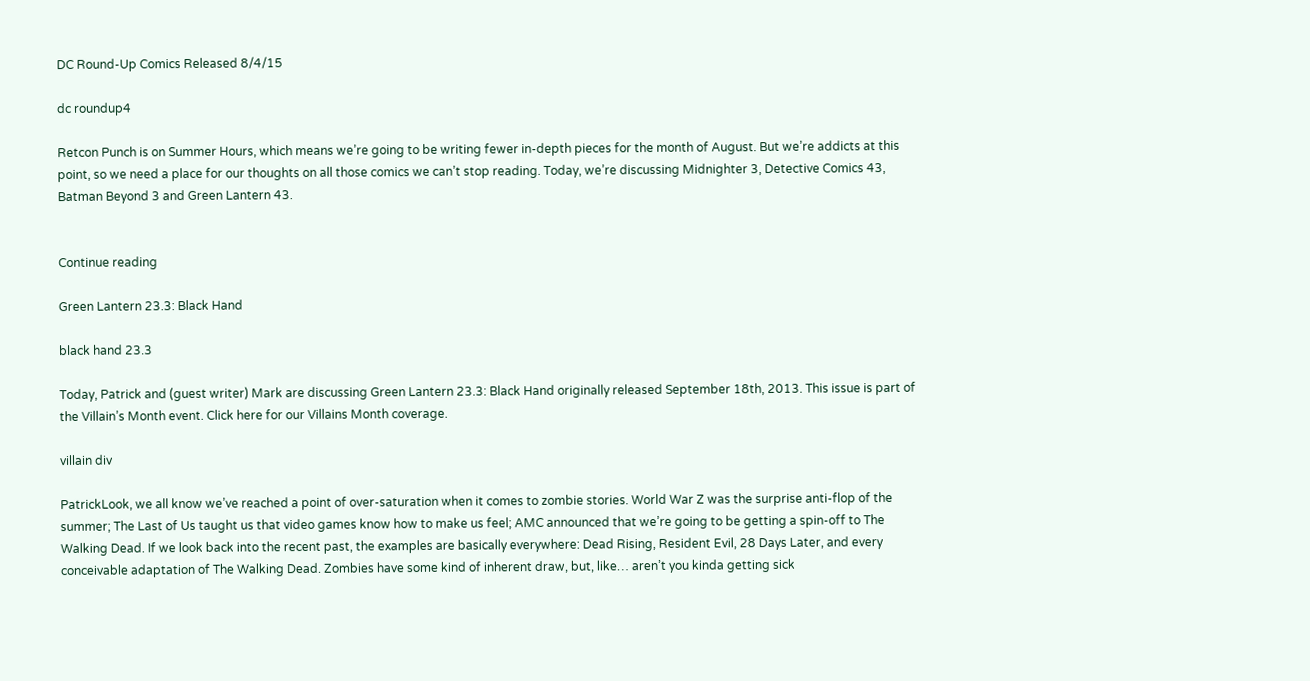DC Round-Up Comics Released 8/4/15

dc roundup4

Retcon Punch is on Summer Hours, which means we’re going to be writing fewer in-depth pieces for the month of August. But we’re addicts at this point, so we need a place for our thoughts on all those comics we can’t stop reading. Today, we’re discussing Midnighter 3, Detective Comics 43, Batman Beyond 3 and Green Lantern 43.


Continue reading

Green Lantern 23.3: Black Hand

black hand 23.3

Today, Patrick and (guest writer) Mark are discussing Green Lantern 23.3: Black Hand originally released September 18th, 2013. This issue is part of the Villain’s Month event. Click here for our Villains Month coverage.

villain div

PatrickLook, we all know we’ve reached a point of over-saturation when it comes to zombie stories. World War Z was the surprise anti-flop of the summer; The Last of Us taught us that video games know how to make us feel; AMC announced that we’re going to be getting a spin-off to The Walking Dead. If we look back into the recent past, the examples are basically everywhere: Dead Rising, Resident Evil, 28 Days Later, and every conceivable adaptation of The Walking Dead. Zombies have some kind of inherent draw, but, like… aren’t you kinda getting sick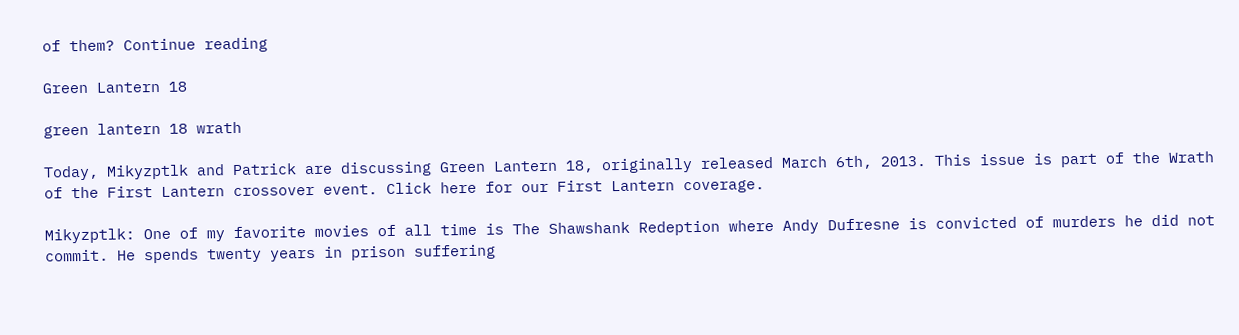of them? Continue reading

Green Lantern 18

green lantern 18 wrath

Today, Mikyzptlk and Patrick are discussing Green Lantern 18, originally released March 6th, 2013. This issue is part of the Wrath of the First Lantern crossover event. Click here for our First Lantern coverage.

Mikyzptlk: One of my favorite movies of all time is The Shawshank Redeption where Andy Dufresne is convicted of murders he did not commit. He spends twenty years in prison suffering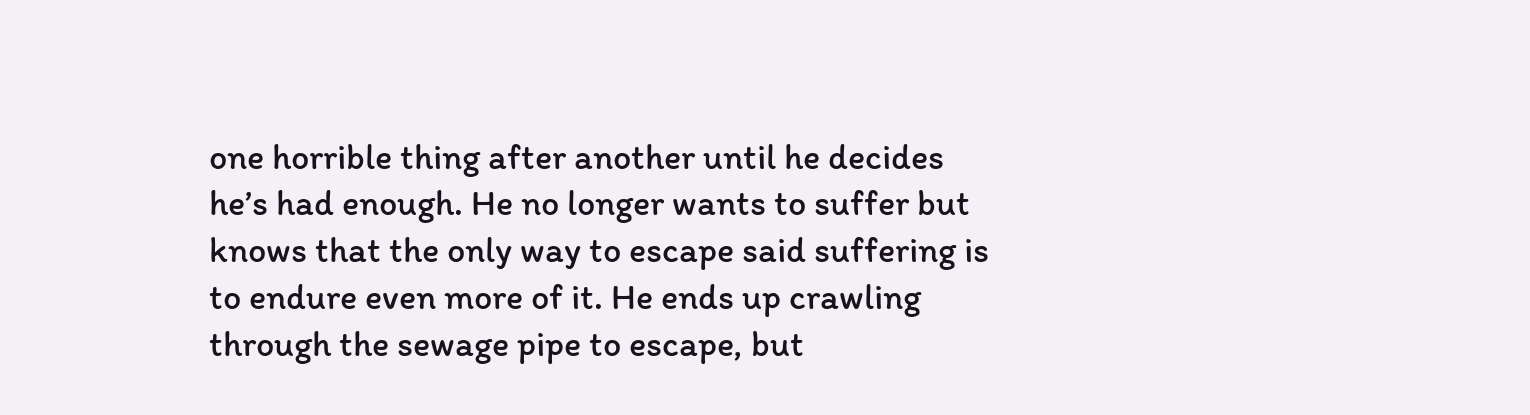one horrible thing after another until he decides he’s had enough. He no longer wants to suffer but knows that the only way to escape said suffering is to endure even more of it. He ends up crawling through the sewage pipe to escape, but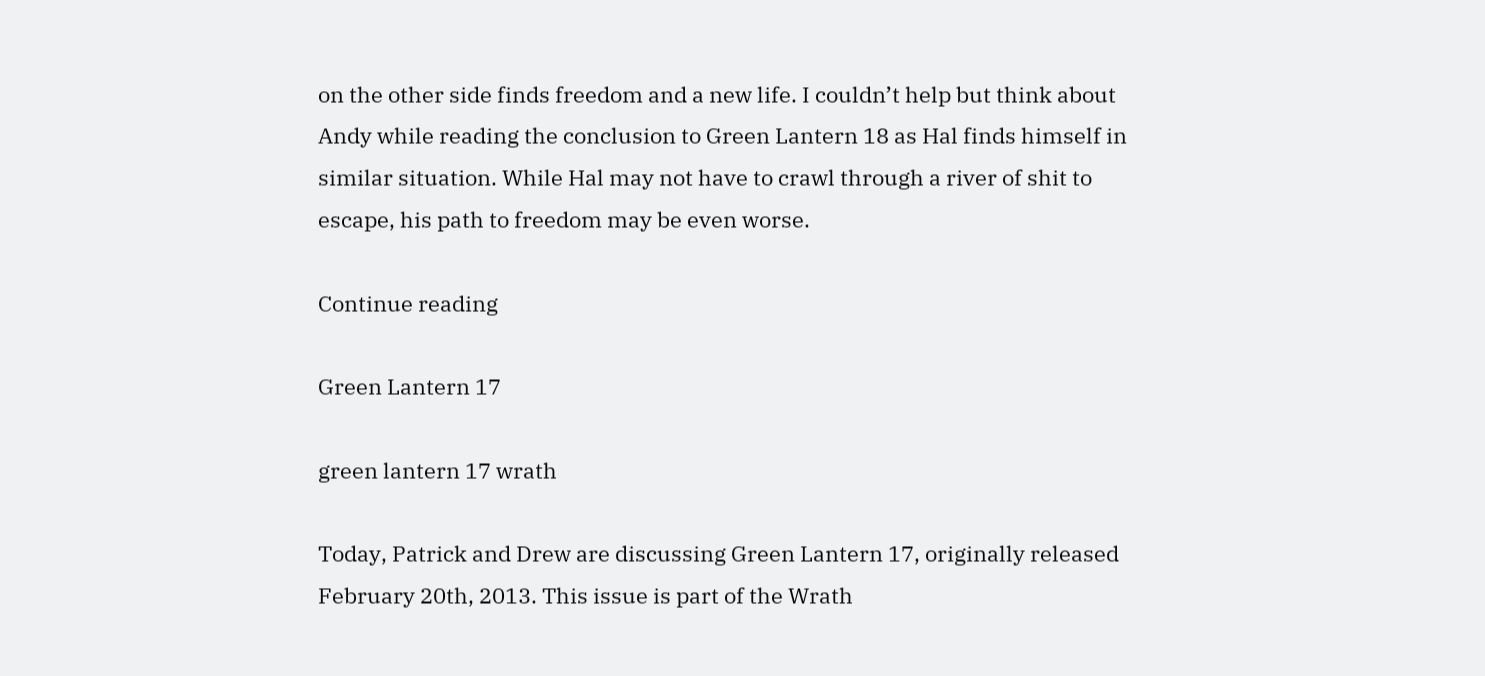on the other side finds freedom and a new life. I couldn’t help but think about Andy while reading the conclusion to Green Lantern 18 as Hal finds himself in similar situation. While Hal may not have to crawl through a river of shit to escape, his path to freedom may be even worse.

Continue reading

Green Lantern 17

green lantern 17 wrath

Today, Patrick and Drew are discussing Green Lantern 17, originally released February 20th, 2013. This issue is part of the Wrath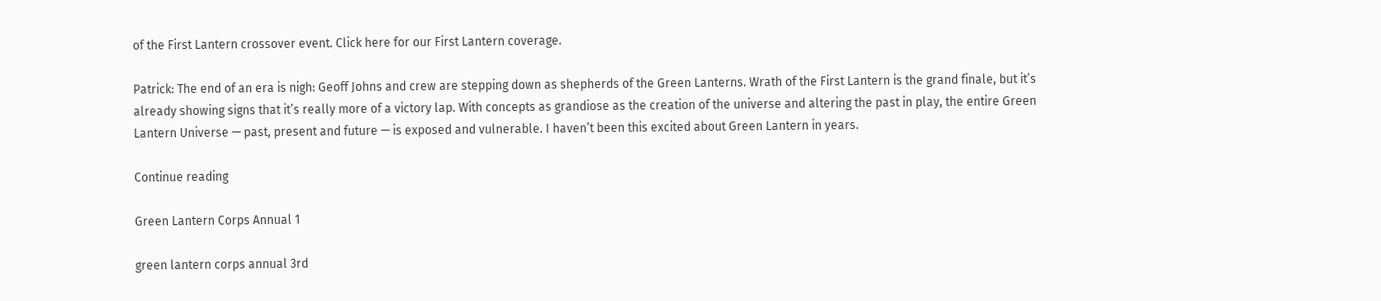of the First Lantern crossover event. Click here for our First Lantern coverage.

Patrick: The end of an era is nigh: Geoff Johns and crew are stepping down as shepherds of the Green Lanterns. Wrath of the First Lantern is the grand finale, but it’s already showing signs that it’s really more of a victory lap. With concepts as grandiose as the creation of the universe and altering the past in play, the entire Green Lantern Universe — past, present and future — is exposed and vulnerable. I haven’t been this excited about Green Lantern in years.

Continue reading

Green Lantern Corps Annual 1

green lantern corps annual 3rd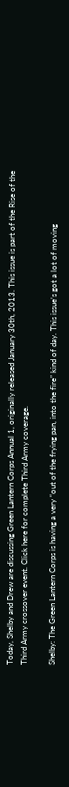Today, Shelby and Drew are discussing Green Lantern Corps Annual 1, originally released January 30th, 2013. This issue is part of the Rise of the Third Army crossover event. Click here for complete Third Army coverage.

Shelby: The Green Lantern Corps is having a very “out of the frying pan, into the fire” kind of day. This issue’s got a lot of moving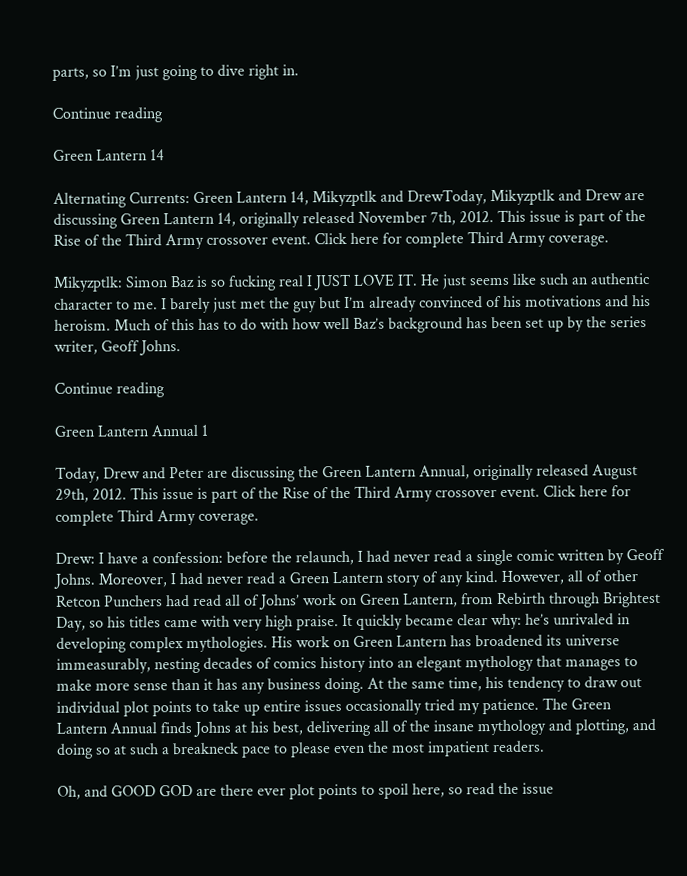parts, so I’m just going to dive right in.

Continue reading

Green Lantern 14

Alternating Currents: Green Lantern 14, Mikyzptlk and DrewToday, Mikyzptlk and Drew are discussing Green Lantern 14, originally released November 7th, 2012. This issue is part of the Rise of the Third Army crossover event. Click here for complete Third Army coverage.

Mikyzptlk: Simon Baz is so fucking real I JUST LOVE IT. He just seems like such an authentic character to me. I barely just met the guy but I’m already convinced of his motivations and his heroism. Much of this has to do with how well Baz’s background has been set up by the series writer, Geoff Johns.

Continue reading

Green Lantern Annual 1

Today, Drew and Peter are discussing the Green Lantern Annual, originally released August 29th, 2012. This issue is part of the Rise of the Third Army crossover event. Click here for complete Third Army coverage.

Drew: I have a confession: before the relaunch, I had never read a single comic written by Geoff Johns. Moreover, I had never read a Green Lantern story of any kind. However, all of other Retcon Punchers had read all of Johns’ work on Green Lantern, from Rebirth through Brightest Day, so his titles came with very high praise. It quickly became clear why: he’s unrivaled in developing complex mythologies. His work on Green Lantern has broadened its universe immeasurably, nesting decades of comics history into an elegant mythology that manages to make more sense than it has any business doing. At the same time, his tendency to draw out individual plot points to take up entire issues occasionally tried my patience. The Green Lantern Annual finds Johns at his best, delivering all of the insane mythology and plotting, and doing so at such a breakneck pace to please even the most impatient readers.

Oh, and GOOD GOD are there ever plot points to spoil here, so read the issue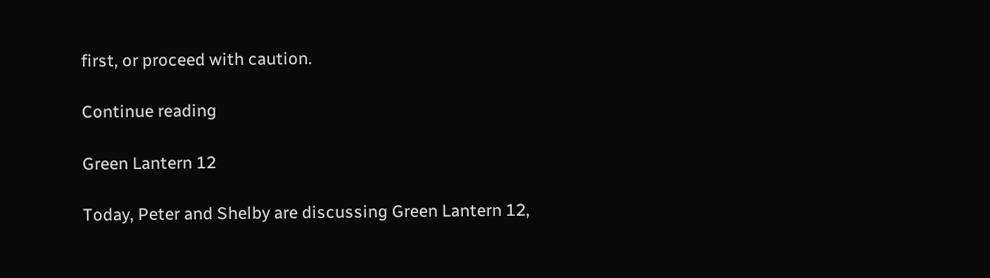first, or proceed with caution.

Continue reading

Green Lantern 12

Today, Peter and Shelby are discussing Green Lantern 12,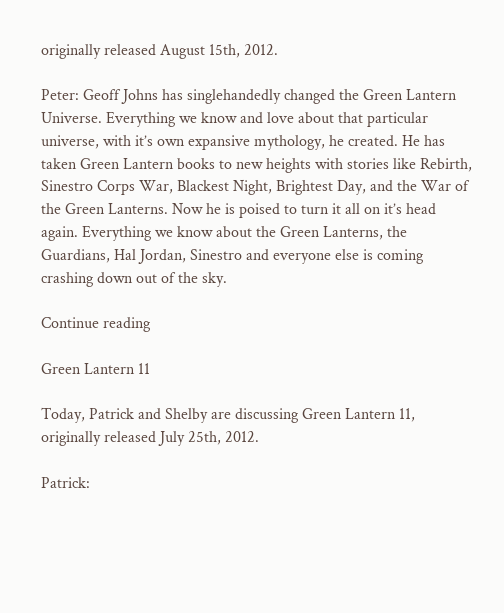originally released August 15th, 2012.

Peter: Geoff Johns has singlehandedly changed the Green Lantern Universe. Everything we know and love about that particular universe, with it’s own expansive mythology, he created. He has taken Green Lantern books to new heights with stories like Rebirth, Sinestro Corps War, Blackest Night, Brightest Day, and the War of the Green Lanterns. Now he is poised to turn it all on it’s head again. Everything we know about the Green Lanterns, the Guardians, Hal Jordan, Sinestro and everyone else is coming crashing down out of the sky.

Continue reading

Green Lantern 11

Today, Patrick and Shelby are discussing Green Lantern 11, originally released July 25th, 2012.

Patrick: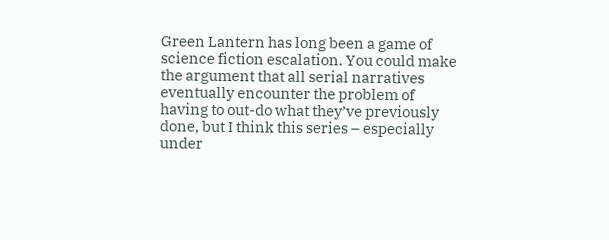Green Lantern has long been a game of science fiction escalation. You could make the argument that all serial narratives eventually encounter the problem of having to out-do what they’ve previously done, but I think this series – especially under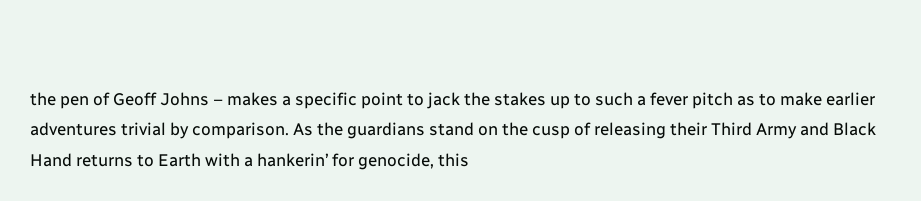the pen of Geoff Johns – makes a specific point to jack the stakes up to such a fever pitch as to make earlier adventures trivial by comparison. As the guardians stand on the cusp of releasing their Third Army and Black Hand returns to Earth with a hankerin’ for genocide, this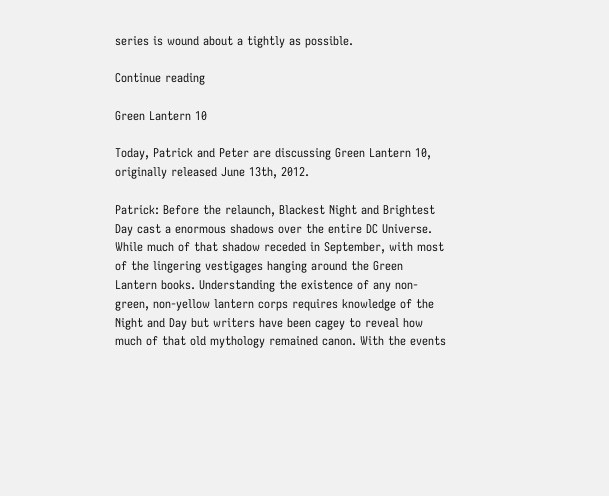series is wound about a tightly as possible.

Continue reading

Green Lantern 10

Today, Patrick and Peter are discussing Green Lantern 10, originally released June 13th, 2012.

Patrick: Before the relaunch, Blackest Night and Brightest Day cast a enormous shadows over the entire DC Universe. While much of that shadow receded in September, with most of the lingering vestigages hanging around the Green Lantern books. Understanding the existence of any non-green, non-yellow lantern corps requires knowledge of the Night and Day but writers have been cagey to reveal how much of that old mythology remained canon. With the events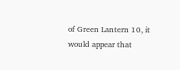of Green Lantern 10, it would appear that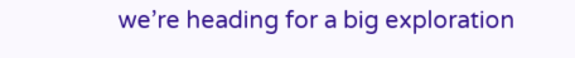we’re heading for a big exploration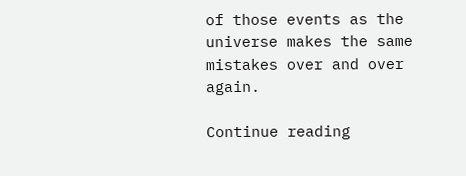of those events as the universe makes the same mistakes over and over again.

Continue reading